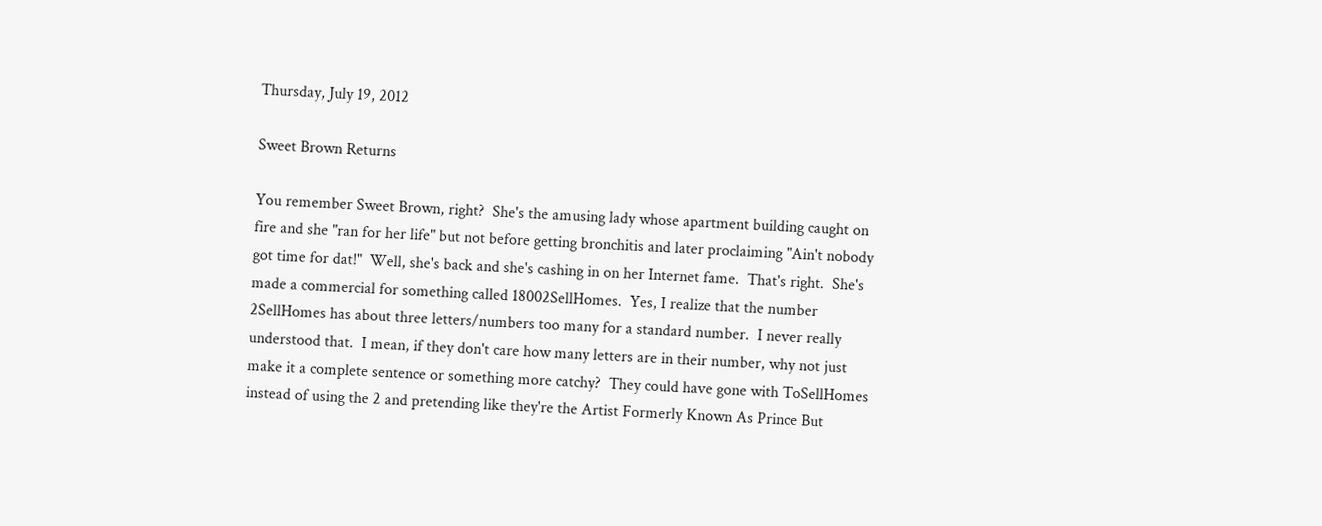Thursday, July 19, 2012

Sweet Brown Returns

You remember Sweet Brown, right?  She's the amusing lady whose apartment building caught on fire and she "ran for her life" but not before getting bronchitis and later proclaiming "Ain't nobody got time for dat!"  Well, she's back and she's cashing in on her Internet fame.  That's right.  She's made a commercial for something called 18002SellHomes.  Yes, I realize that the number 2SellHomes has about three letters/numbers too many for a standard number.  I never really understood that.  I mean, if they don't care how many letters are in their number, why not just make it a complete sentence or something more catchy?  They could have gone with ToSellHomes instead of using the 2 and pretending like they're the Artist Formerly Known As Prince But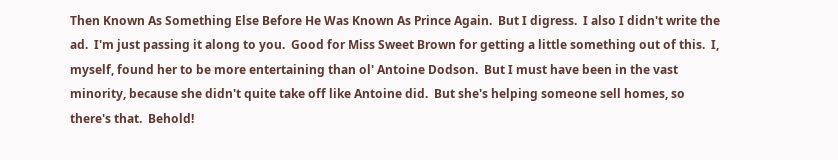Then Known As Something Else Before He Was Known As Prince Again.  But I digress.  I also I didn't write the ad.  I'm just passing it along to you.  Good for Miss Sweet Brown for getting a little something out of this.  I, myself, found her to be more entertaining than ol' Antoine Dodson.  But I must have been in the vast minority, because she didn't quite take off like Antoine did.  But she's helping someone sell homes, so there's that.  Behold!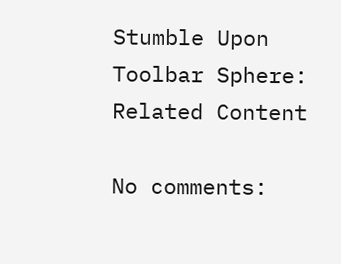Stumble Upon Toolbar Sphere: Related Content

No comments: